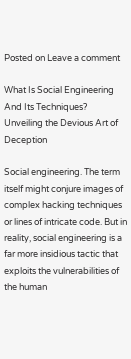Posted on Leave a comment

What Is Social Engineering And Its Techniques? Unveiling the Devious Art of Deception

Social engineering. The term itself might conjure images of complex hacking techniques or lines of intricate code. But in reality, social engineering is a far more insidious tactic that exploits the vulnerabilities of the human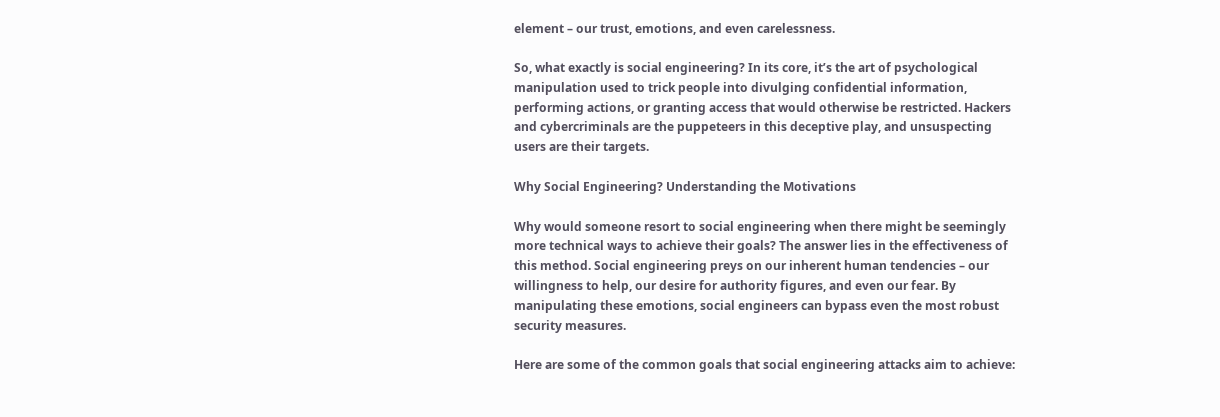element – our trust, emotions, and even carelessness.

So, what exactly is social engineering? In its core, it’s the art of psychological manipulation used to trick people into divulging confidential information, performing actions, or granting access that would otherwise be restricted. Hackers and cybercriminals are the puppeteers in this deceptive play, and unsuspecting users are their targets.

Why Social Engineering? Understanding the Motivations

Why would someone resort to social engineering when there might be seemingly more technical ways to achieve their goals? The answer lies in the effectiveness of this method. Social engineering preys on our inherent human tendencies – our willingness to help, our desire for authority figures, and even our fear. By manipulating these emotions, social engineers can bypass even the most robust security measures.

Here are some of the common goals that social engineering attacks aim to achieve: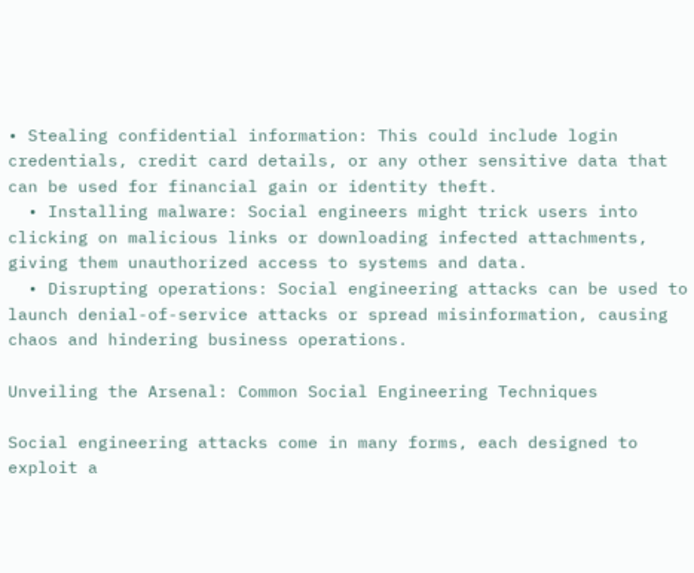• Stealing confidential information: This could include login credentials, credit card details, or any other sensitive data that can be used for financial gain or identity theft.
  • Installing malware: Social engineers might trick users into clicking on malicious links or downloading infected attachments, giving them unauthorized access to systems and data.
  • Disrupting operations: Social engineering attacks can be used to launch denial-of-service attacks or spread misinformation, causing chaos and hindering business operations.

Unveiling the Arsenal: Common Social Engineering Techniques

Social engineering attacks come in many forms, each designed to exploit a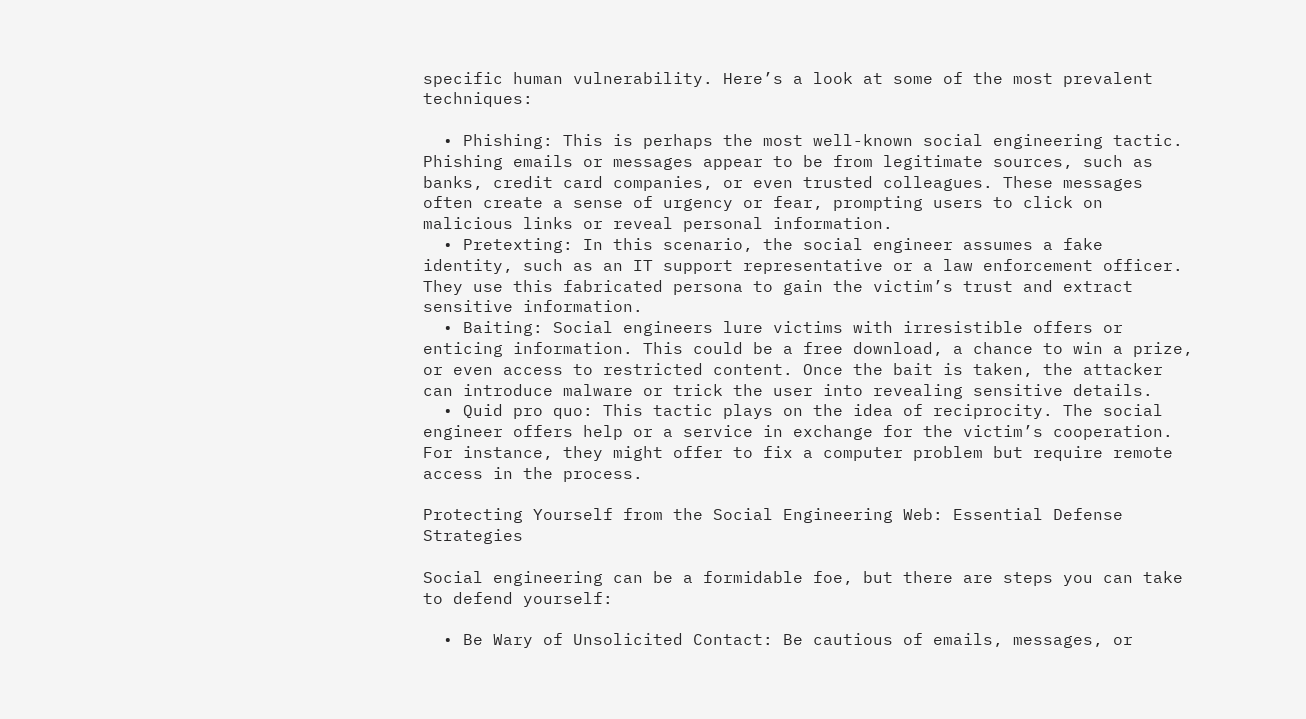specific human vulnerability. Here’s a look at some of the most prevalent techniques:

  • Phishing: This is perhaps the most well-known social engineering tactic. Phishing emails or messages appear to be from legitimate sources, such as banks, credit card companies, or even trusted colleagues. These messages often create a sense of urgency or fear, prompting users to click on malicious links or reveal personal information.
  • Pretexting: In this scenario, the social engineer assumes a fake identity, such as an IT support representative or a law enforcement officer. They use this fabricated persona to gain the victim’s trust and extract sensitive information.
  • Baiting: Social engineers lure victims with irresistible offers or enticing information. This could be a free download, a chance to win a prize, or even access to restricted content. Once the bait is taken, the attacker can introduce malware or trick the user into revealing sensitive details.
  • Quid pro quo: This tactic plays on the idea of reciprocity. The social engineer offers help or a service in exchange for the victim’s cooperation. For instance, they might offer to fix a computer problem but require remote access in the process.

Protecting Yourself from the Social Engineering Web: Essential Defense Strategies

Social engineering can be a formidable foe, but there are steps you can take to defend yourself:

  • Be Wary of Unsolicited Contact: Be cautious of emails, messages, or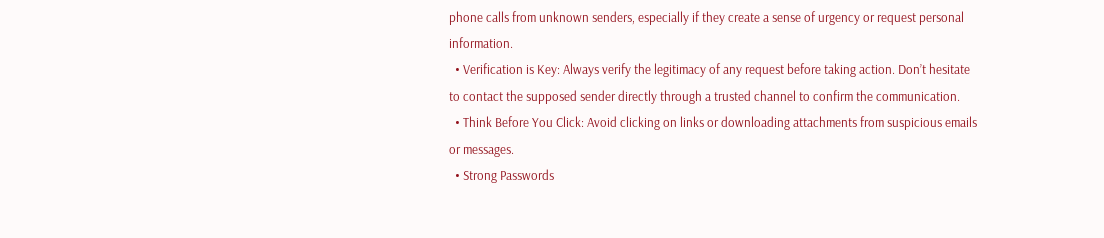phone calls from unknown senders, especially if they create a sense of urgency or request personal information.
  • Verification is Key: Always verify the legitimacy of any request before taking action. Don’t hesitate to contact the supposed sender directly through a trusted channel to confirm the communication.
  • Think Before You Click: Avoid clicking on links or downloading attachments from suspicious emails or messages.
  • Strong Passwords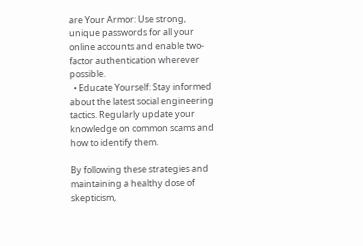are Your Armor: Use strong, unique passwords for all your online accounts and enable two-factor authentication wherever possible.
  • Educate Yourself: Stay informed about the latest social engineering tactics. Regularly update your knowledge on common scams and how to identify them.

By following these strategies and maintaining a healthy dose of skepticism,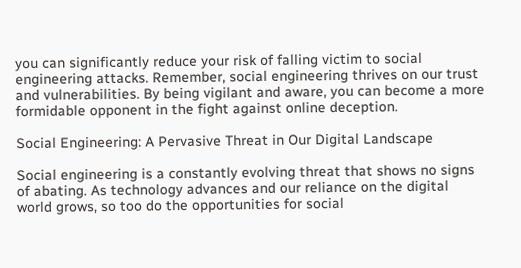you can significantly reduce your risk of falling victim to social engineering attacks. Remember, social engineering thrives on our trust and vulnerabilities. By being vigilant and aware, you can become a more formidable opponent in the fight against online deception.

Social Engineering: A Pervasive Threat in Our Digital Landscape

Social engineering is a constantly evolving threat that shows no signs of abating. As technology advances and our reliance on the digital world grows, so too do the opportunities for social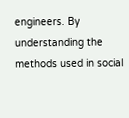engineers. By understanding the methods used in social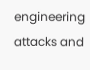engineering attacks and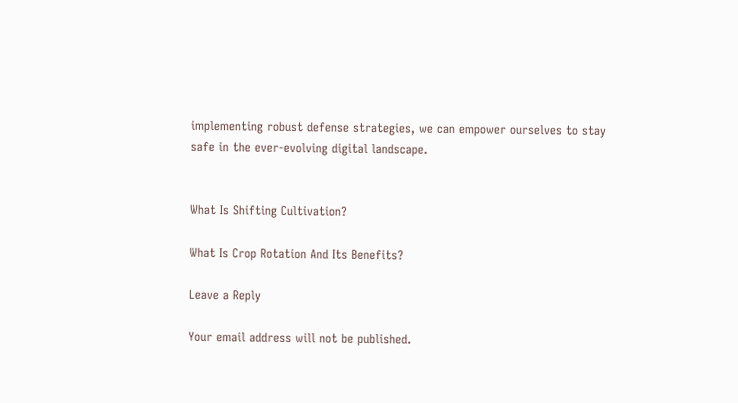implementing robust defense strategies, we can empower ourselves to stay safe in the ever-evolving digital landscape.


What Is Shifting Cultivation?

What Is Crop Rotation And Its Benefits?

Leave a Reply

Your email address will not be published.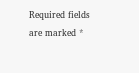Required fields are marked *